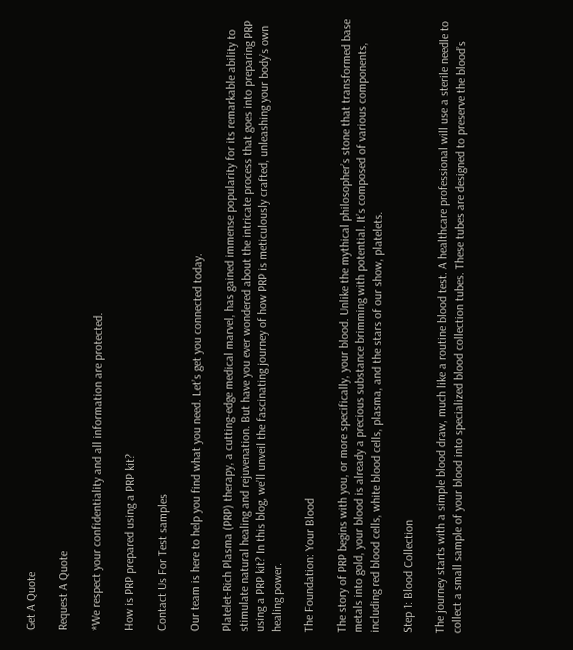Get A Quote

Request A Quote

*We respect your confidentiality and all information are protected.

How is PRP prepared using a PRP kit?

Contact Us For Test samples

Our team is here to help you find what you need. Let’s get you connected today.

Platelet-Rich Plasma (PRP) therapy, a cutting-edge medical marvel, has gained immense popularity for its remarkable ability to stimulate natural healing and rejuvenation. But have you ever wondered about the intricate process that goes into preparing PRP using a PRP kit? In this blog, we’ll unveil the fascinating journey of how PRP is meticulously crafted, unleashing your body’s own healing power.

The Foundation: Your Blood

The story of PRP begins with you, or more specifically, your blood. Unlike the mythical philosopher’s stone that transformed base metals into gold, your blood is already a precious substance brimming with potential. It’s composed of various components, including red blood cells, white blood cells, plasma, and the stars of our show, platelets.

Step 1: Blood Collection

The journey starts with a simple blood draw, much like a routine blood test. A healthcare professional will use a sterile needle to collect a small sample of your blood into specialized blood collection tubes. These tubes are designed to preserve the blood’s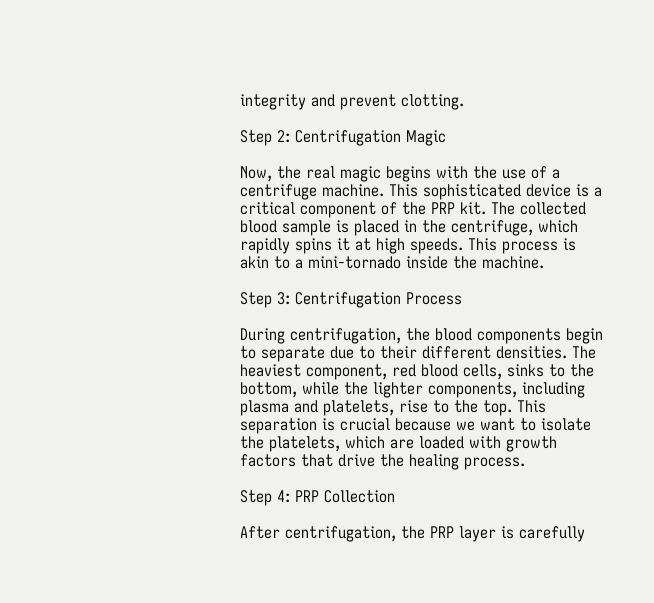integrity and prevent clotting.

Step 2: Centrifugation Magic

Now, the real magic begins with the use of a centrifuge machine. This sophisticated device is a critical component of the PRP kit. The collected blood sample is placed in the centrifuge, which rapidly spins it at high speeds. This process is akin to a mini-tornado inside the machine.

Step 3: Centrifugation Process

During centrifugation, the blood components begin to separate due to their different densities. The heaviest component, red blood cells, sinks to the bottom, while the lighter components, including plasma and platelets, rise to the top. This separation is crucial because we want to isolate the platelets, which are loaded with growth factors that drive the healing process.

Step 4: PRP Collection

After centrifugation, the PRP layer is carefully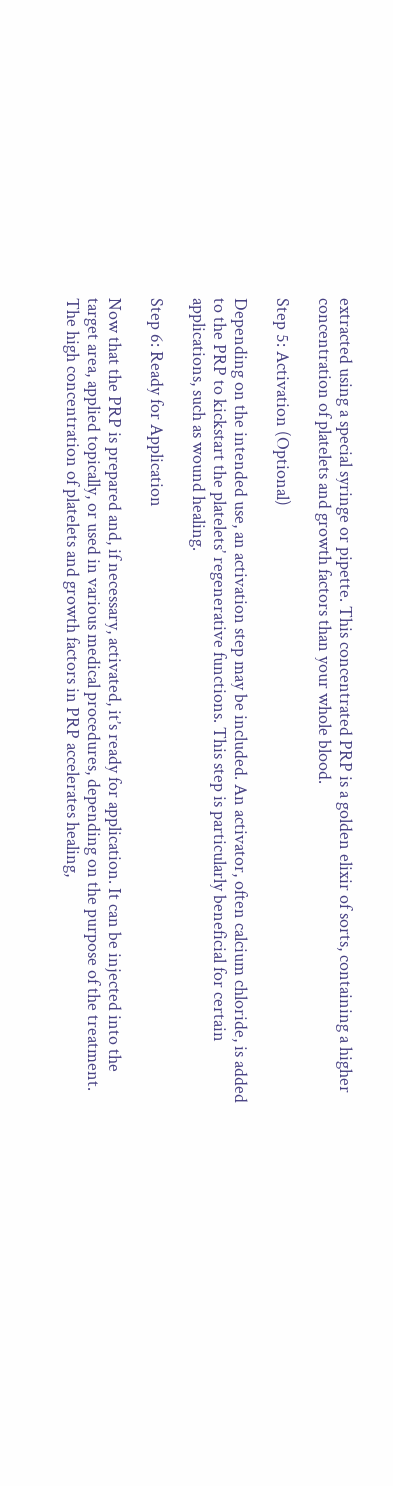extracted using a special syringe or pipette. This concentrated PRP is a golden elixir of sorts, containing a higher concentration of platelets and growth factors than your whole blood.

Step 5: Activation (Optional)

Depending on the intended use, an activation step may be included. An activator, often calcium chloride, is added to the PRP to kickstart the platelets’ regenerative functions. This step is particularly beneficial for certain applications, such as wound healing.

Step 6: Ready for Application

Now that the PRP is prepared and, if necessary, activated, it’s ready for application. It can be injected into the target area, applied topically, or used in various medical procedures, depending on the purpose of the treatment. The high concentration of platelets and growth factors in PRP accelerates healing,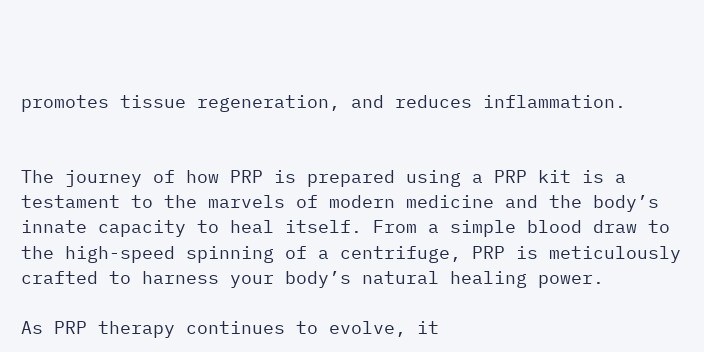promotes tissue regeneration, and reduces inflammation.


The journey of how PRP is prepared using a PRP kit is a testament to the marvels of modern medicine and the body’s innate capacity to heal itself. From a simple blood draw to the high-speed spinning of a centrifuge, PRP is meticulously crafted to harness your body’s natural healing power.

As PRP therapy continues to evolve, it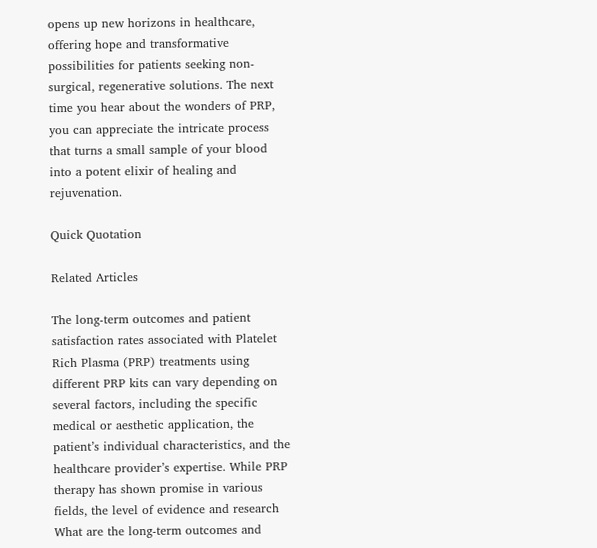opens up new horizons in healthcare, offering hope and transformative possibilities for patients seeking non-surgical, regenerative solutions. The next time you hear about the wonders of PRP, you can appreciate the intricate process that turns a small sample of your blood into a potent elixir of healing and rejuvenation.

Quick Quotation

Related Articles

The long-term outcomes and patient satisfaction rates associated with Platelet Rich Plasma (PRP) treatments using different PRP kits can vary depending on several factors, including the specific medical or aesthetic application, the patient’s individual characteristics, and the healthcare provider’s expertise. While PRP therapy has shown promise in various fields, the level of evidence and research What are the long-term outcomes and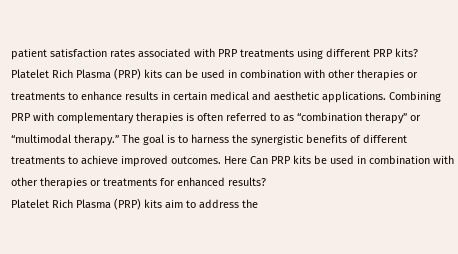patient satisfaction rates associated with PRP treatments using different PRP kits?
Platelet Rich Plasma (PRP) kits can be used in combination with other therapies or treatments to enhance results in certain medical and aesthetic applications. Combining PRP with complementary therapies is often referred to as “combination therapy” or “multimodal therapy.” The goal is to harness the synergistic benefits of different treatments to achieve improved outcomes. Here Can PRP kits be used in combination with other therapies or treatments for enhanced results?
Platelet Rich Plasma (PRP) kits aim to address the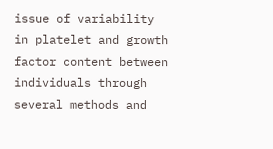issue of variability in platelet and growth factor content between individuals through several methods and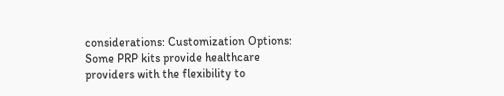considerations: Customization Options: Some PRP kits provide healthcare providers with the flexibility to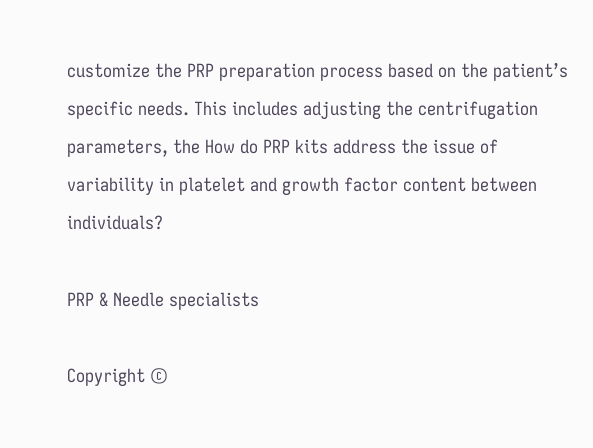customize the PRP preparation process based on the patient’s specific needs. This includes adjusting the centrifugation parameters, the How do PRP kits address the issue of variability in platelet and growth factor content between individuals?

PRP & Needle specialists

Copyright ©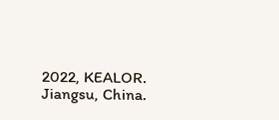2022, KEALOR. Jiangsu, China.